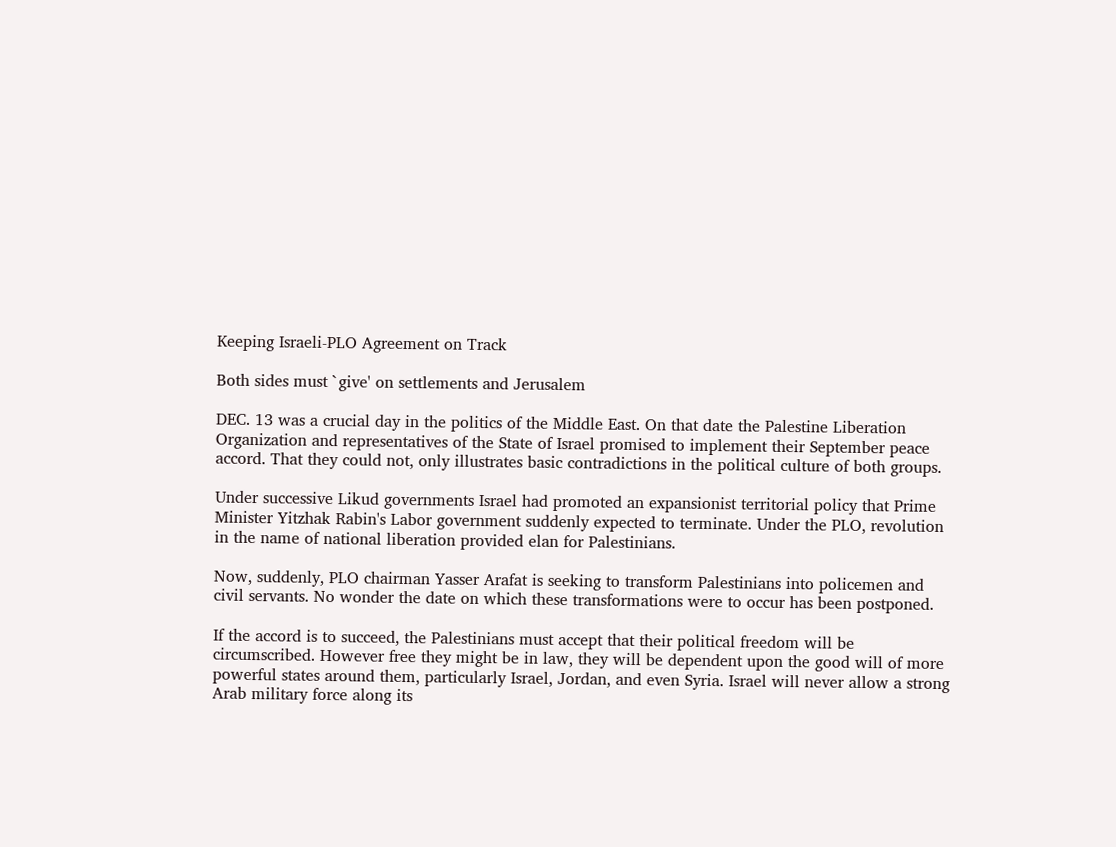Keeping Israeli-PLO Agreement on Track

Both sides must `give' on settlements and Jerusalem

DEC. 13 was a crucial day in the politics of the Middle East. On that date the Palestine Liberation Organization and representatives of the State of Israel promised to implement their September peace accord. That they could not, only illustrates basic contradictions in the political culture of both groups.

Under successive Likud governments Israel had promoted an expansionist territorial policy that Prime Minister Yitzhak Rabin's Labor government suddenly expected to terminate. Under the PLO, revolution in the name of national liberation provided elan for Palestinians.

Now, suddenly, PLO chairman Yasser Arafat is seeking to transform Palestinians into policemen and civil servants. No wonder the date on which these transformations were to occur has been postponed.

If the accord is to succeed, the Palestinians must accept that their political freedom will be circumscribed. However free they might be in law, they will be dependent upon the good will of more powerful states around them, particularly Israel, Jordan, and even Syria. Israel will never allow a strong Arab military force along its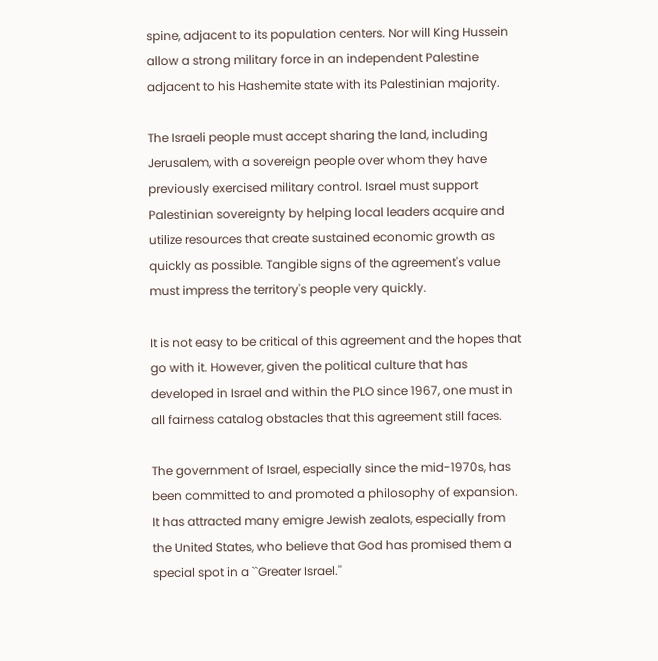spine, adjacent to its population centers. Nor will King Hussein allow a strong military force in an independent Palestine adjacent to his Hashemite state with its Palestinian majority.

The Israeli people must accept sharing the land, including Jerusalem, with a sovereign people over whom they have previously exercised military control. Israel must support Palestinian sovereignty by helping local leaders acquire and utilize resources that create sustained economic growth as quickly as possible. Tangible signs of the agreement's value must impress the territory's people very quickly.

It is not easy to be critical of this agreement and the hopes that go with it. However, given the political culture that has developed in Israel and within the PLO since 1967, one must in all fairness catalog obstacles that this agreement still faces.

The government of Israel, especially since the mid-1970s, has been committed to and promoted a philosophy of expansion. It has attracted many emigre Jewish zealots, especially from the United States, who believe that God has promised them a special spot in a ``Greater Israel.''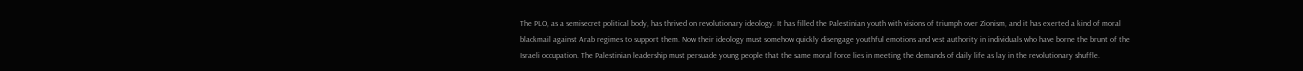The PLO, as a semisecret political body, has thrived on revolutionary ideology. It has filled the Palestinian youth with visions of triumph over Zionism, and it has exerted a kind of moral blackmail against Arab regimes to support them. Now their ideology must somehow quickly disengage youthful emotions and vest authority in individuals who have borne the brunt of the Israeli occupation. The Palestinian leadership must persuade young people that the same moral force lies in meeting the demands of daily life as lay in the revolutionary shuffle.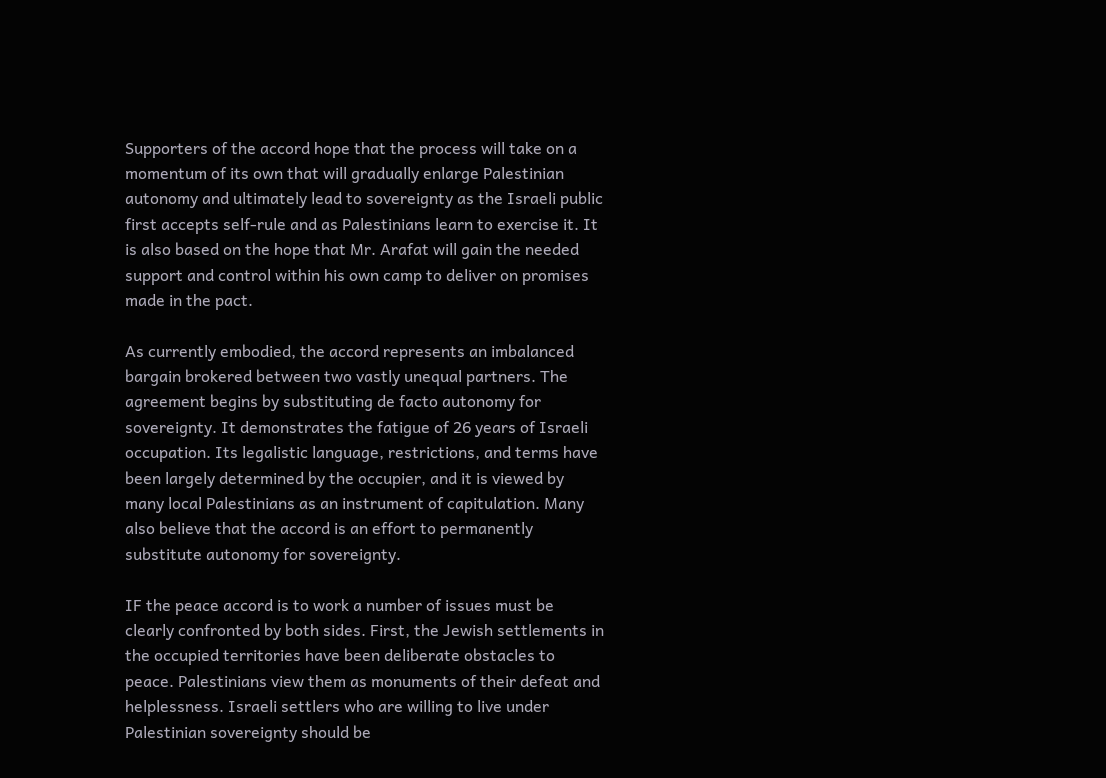Supporters of the accord hope that the process will take on a momentum of its own that will gradually enlarge Palestinian autonomy and ultimately lead to sovereignty as the Israeli public first accepts self-rule and as Palestinians learn to exercise it. It is also based on the hope that Mr. Arafat will gain the needed support and control within his own camp to deliver on promises made in the pact.

As currently embodied, the accord represents an imbalanced bargain brokered between two vastly unequal partners. The agreement begins by substituting de facto autonomy for sovereignty. It demonstrates the fatigue of 26 years of Israeli occupation. Its legalistic language, restrictions, and terms have been largely determined by the occupier, and it is viewed by many local Palestinians as an instrument of capitulation. Many also believe that the accord is an effort to permanently substitute autonomy for sovereignty.

IF the peace accord is to work a number of issues must be clearly confronted by both sides. First, the Jewish settlements in the occupied territories have been deliberate obstacles to peace. Palestinians view them as monuments of their defeat and helplessness. Israeli settlers who are willing to live under Palestinian sovereignty should be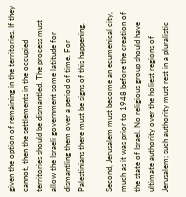given the option of remaining in the territories. If they cannot, then the settlements in the occupied territories should be dismantled. The process must allow the Israeli government some latitude for dismantling them over a period of time. For Palestinians there must be signs of this happening.

Second, Jerusalem must become an ecumenical city, much as it was prior to 1948 before the creation of the state of Israel. No religious group should have ultimate authority over the holiest regions of Jerusalem; such authority must rest in a pluralistic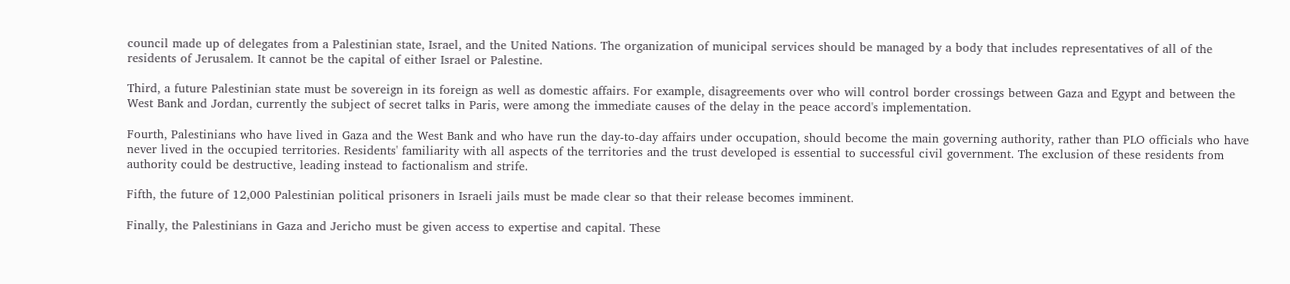council made up of delegates from a Palestinian state, Israel, and the United Nations. The organization of municipal services should be managed by a body that includes representatives of all of the residents of Jerusalem. It cannot be the capital of either Israel or Palestine.

Third, a future Palestinian state must be sovereign in its foreign as well as domestic affairs. For example, disagreements over who will control border crossings between Gaza and Egypt and between the West Bank and Jordan, currently the subject of secret talks in Paris, were among the immediate causes of the delay in the peace accord's implementation.

Fourth, Palestinians who have lived in Gaza and the West Bank and who have run the day-to-day affairs under occupation, should become the main governing authority, rather than PLO officials who have never lived in the occupied territories. Residents' familiarity with all aspects of the territories and the trust developed is essential to successful civil government. The exclusion of these residents from authority could be destructive, leading instead to factionalism and strife.

Fifth, the future of 12,000 Palestinian political prisoners in Israeli jails must be made clear so that their release becomes imminent.

Finally, the Palestinians in Gaza and Jericho must be given access to expertise and capital. These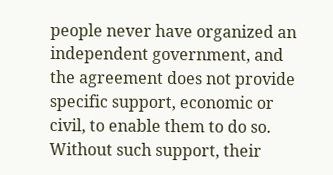people never have organized an independent government, and the agreement does not provide specific support, economic or civil, to enable them to do so. Without such support, their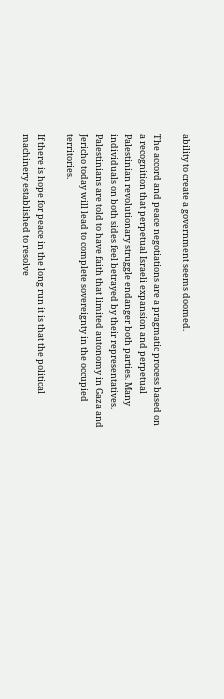ability to create a government seems doomed.

The accord and peace negotiations are a pragmatic process based on a recognition that perpetual Israeli expansion and perpetual Palestinian revolutionary struggle endanger both parties. Many individuals on both sides feel betrayed by their representatives. Palestinians are told to have faith that limited autonomy in Gaza and Jericho today will lead to complete sovereignty in the occupied territories.

If there is hope for peace in the long run it is that the political machinery established to resolve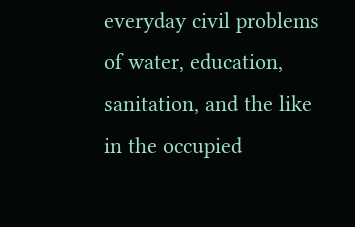everyday civil problems of water, education, sanitation, and the like in the occupied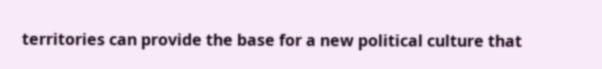territories can provide the base for a new political culture that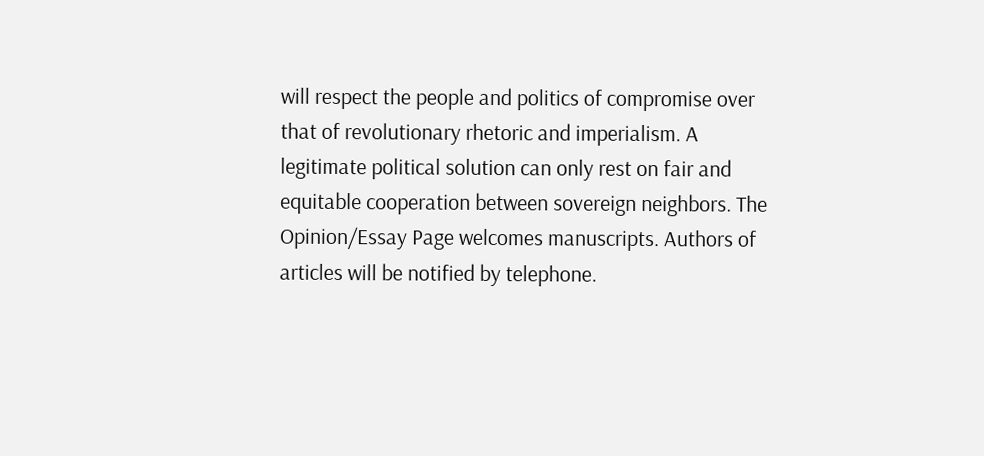will respect the people and politics of compromise over that of revolutionary rhetoric and imperialism. A legitimate political solution can only rest on fair and equitable cooperation between sovereign neighbors. The Opinion/Essay Page welcomes manuscripts. Authors of articles will be notified by telephone.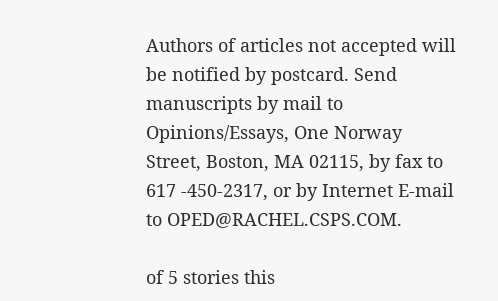Authors of articles not accepted will be notified by postcard. Send manuscripts by mail to Opinions/Essays, One Norway Street, Boston, MA 02115, by fax to 617 -450-2317, or by Internet E-mail to OPED@RACHEL.CSPS.COM.

of 5 stories this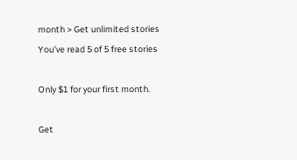month > Get unlimited stories
You've read 5 of 5 free stories

Only $1 for your first month.

Get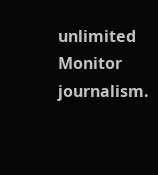unlimited Monitor journalism.